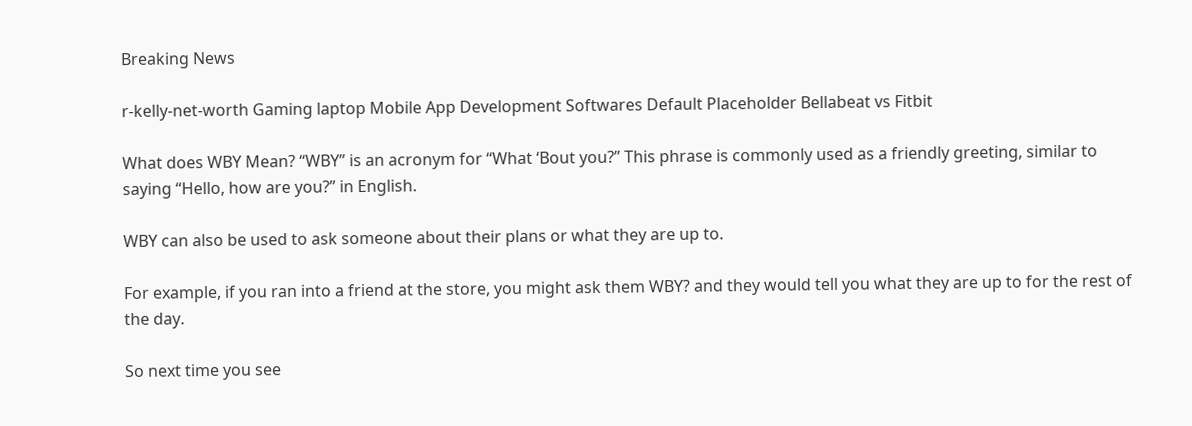Breaking News

r-kelly-net-worth Gaming laptop Mobile App Development Softwares Default Placeholder Bellabeat vs Fitbit

What does WBY Mean? “WBY” is an acronym for “What ‘Bout you?” This phrase is commonly used as a friendly greeting, similar to saying “Hello, how are you?” in English.

WBY can also be used to ask someone about their plans or what they are up to.

For example, if you ran into a friend at the store, you might ask them WBY? and they would tell you what they are up to for the rest of the day.

So next time you see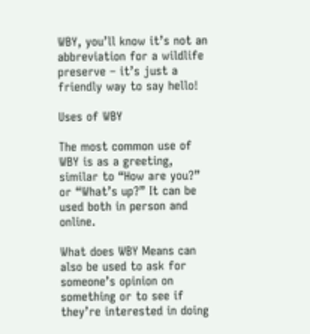WBY, you’ll know it’s not an abbreviation for a wildlife preserve – it’s just a friendly way to say hello!

Uses of WBY

The most common use of WBY is as a greeting, similar to “How are you?” or “What’s up?” It can be used both in person and online.

What does WBY Means can also be used to ask for someone’s opinion on something or to see if they’re interested in doing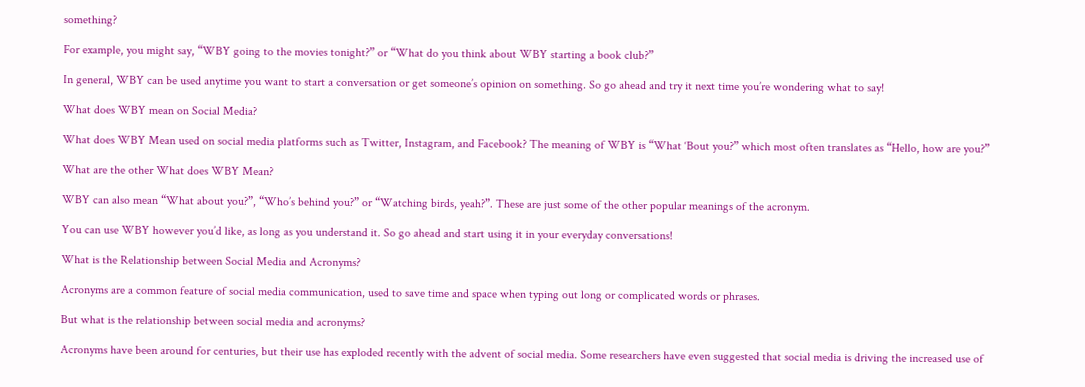something?

For example, you might say, “WBY going to the movies tonight?” or “What do you think about WBY starting a book club?”

In general, WBY can be used anytime you want to start a conversation or get someone’s opinion on something. So go ahead and try it next time you’re wondering what to say!

What does WBY mean on Social Media?

What does WBY Mean used on social media platforms such as Twitter, Instagram, and Facebook? The meaning of WBY is “What ‘Bout you?” which most often translates as “Hello, how are you?”

What are the other What does WBY Mean?

WBY can also mean “What about you?”, “Who’s behind you?” or “Watching birds, yeah?”. These are just some of the other popular meanings of the acronym.

You can use WBY however you’d like, as long as you understand it. So go ahead and start using it in your everyday conversations!

What is the Relationship between Social Media and Acronyms?

Acronyms are a common feature of social media communication, used to save time and space when typing out long or complicated words or phrases.

But what is the relationship between social media and acronyms?

Acronyms have been around for centuries, but their use has exploded recently with the advent of social media. Some researchers have even suggested that social media is driving the increased use of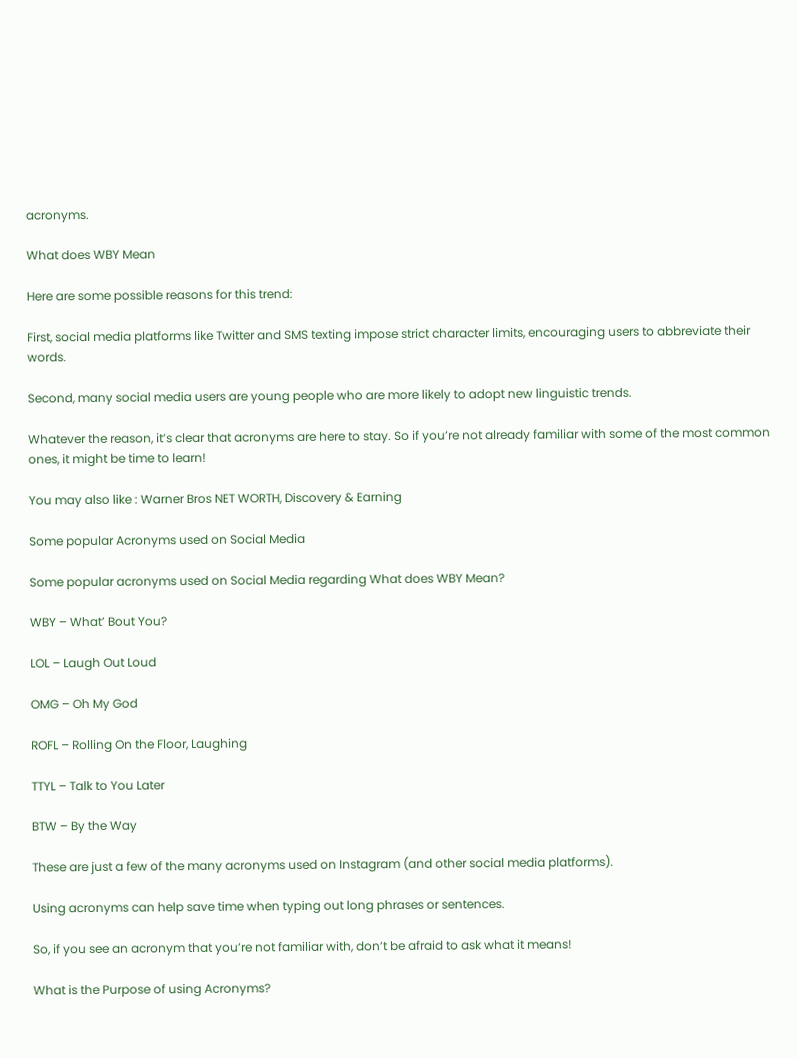acronyms.

What does WBY Mean

Here are some possible reasons for this trend:

First, social media platforms like Twitter and SMS texting impose strict character limits, encouraging users to abbreviate their words.

Second, many social media users are young people who are more likely to adopt new linguistic trends.

Whatever the reason, it’s clear that acronyms are here to stay. So if you’re not already familiar with some of the most common ones, it might be time to learn!

You may also like : Warner Bros NET WORTH, Discovery & Earning

Some popular Acronyms used on Social Media

Some popular acronyms used on Social Media regarding What does WBY Mean?

WBY – What’ Bout You?

LOL – Laugh Out Loud

OMG – Oh My God

ROFL – Rolling On the Floor, Laughing

TTYL – Talk to You Later

BTW – By the Way

These are just a few of the many acronyms used on Instagram (and other social media platforms).

Using acronyms can help save time when typing out long phrases or sentences.

So, if you see an acronym that you’re not familiar with, don’t be afraid to ask what it means!

What is the Purpose of using Acronyms?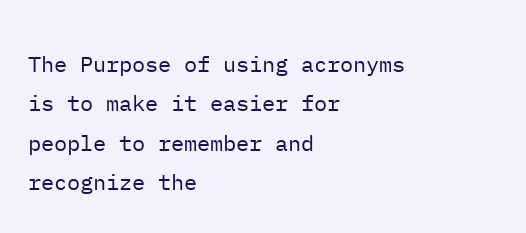The Purpose of using acronyms is to make it easier for people to remember and recognize the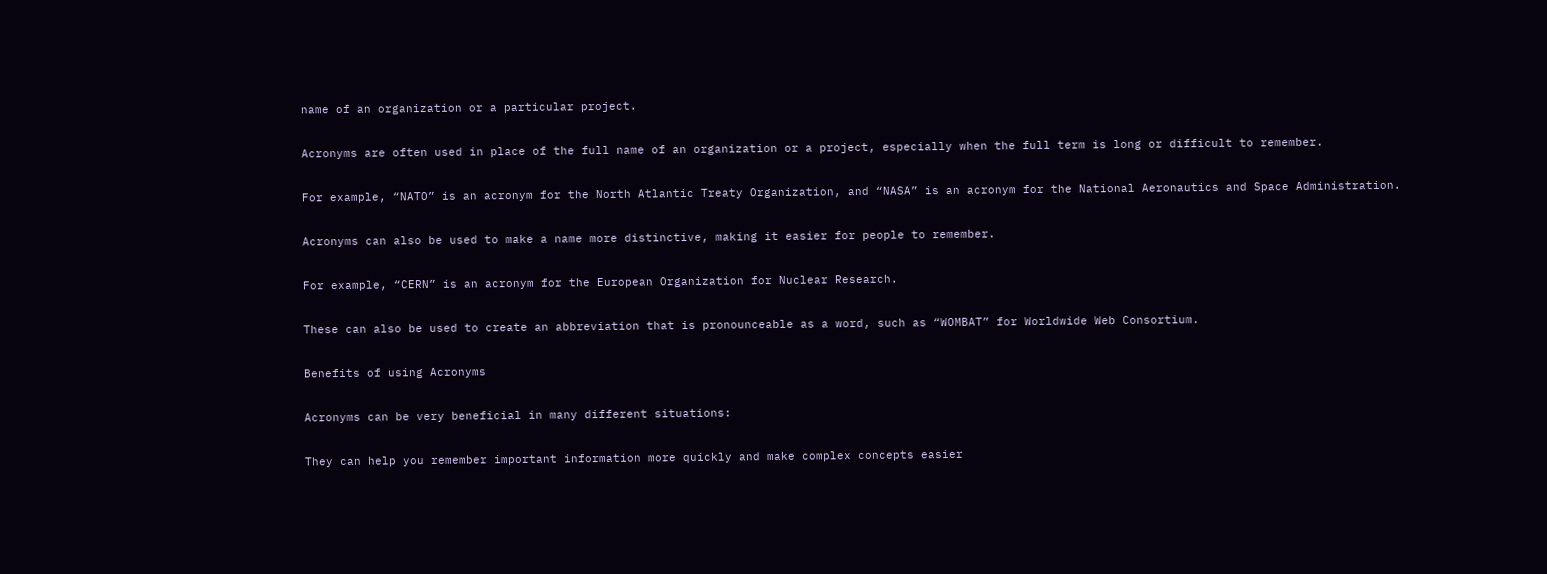name of an organization or a particular project.

Acronyms are often used in place of the full name of an organization or a project, especially when the full term is long or difficult to remember.

For example, “NATO” is an acronym for the North Atlantic Treaty Organization, and “NASA” is an acronym for the National Aeronautics and Space Administration.

Acronyms can also be used to make a name more distinctive, making it easier for people to remember.

For example, “CERN” is an acronym for the European Organization for Nuclear Research.

These can also be used to create an abbreviation that is pronounceable as a word, such as “WOMBAT” for Worldwide Web Consortium.

Benefits of using Acronyms

Acronyms can be very beneficial in many different situations:

They can help you remember important information more quickly and make complex concepts easier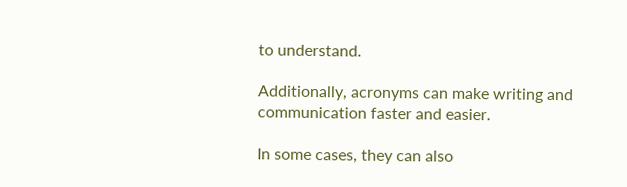to understand.

Additionally, acronyms can make writing and communication faster and easier.

In some cases, they can also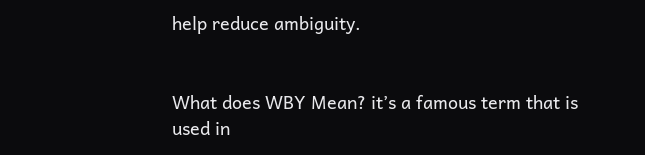help reduce ambiguity.


What does WBY Mean? it’s a famous term that is used in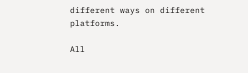different ways on different platforms.

All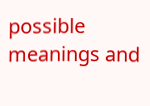possible meanings and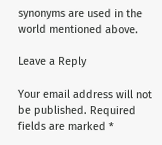synonyms are used in the world mentioned above.

Leave a Reply

Your email address will not be published. Required fields are marked *